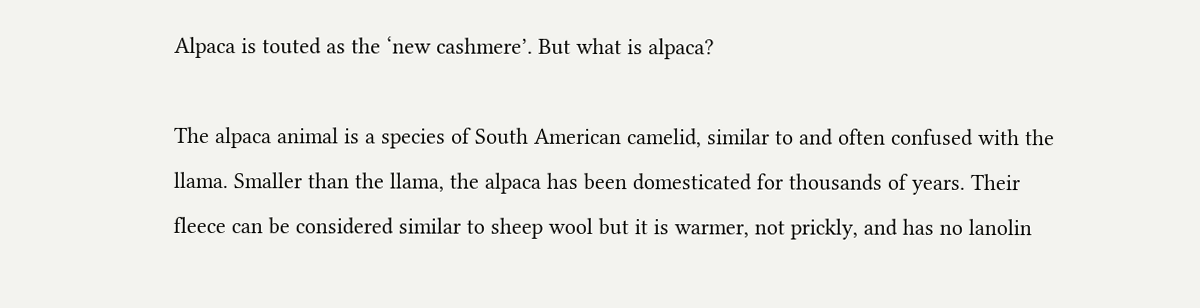Alpaca is touted as the ‘new cashmere’. But what is alpaca?

The alpaca animal is a species of South American camelid, similar to and often confused with the llama. Smaller than the llama, the alpaca has been domesticated for thousands of years. Their fleece can be considered similar to sheep wool but it is warmer, not prickly, and has no lanolin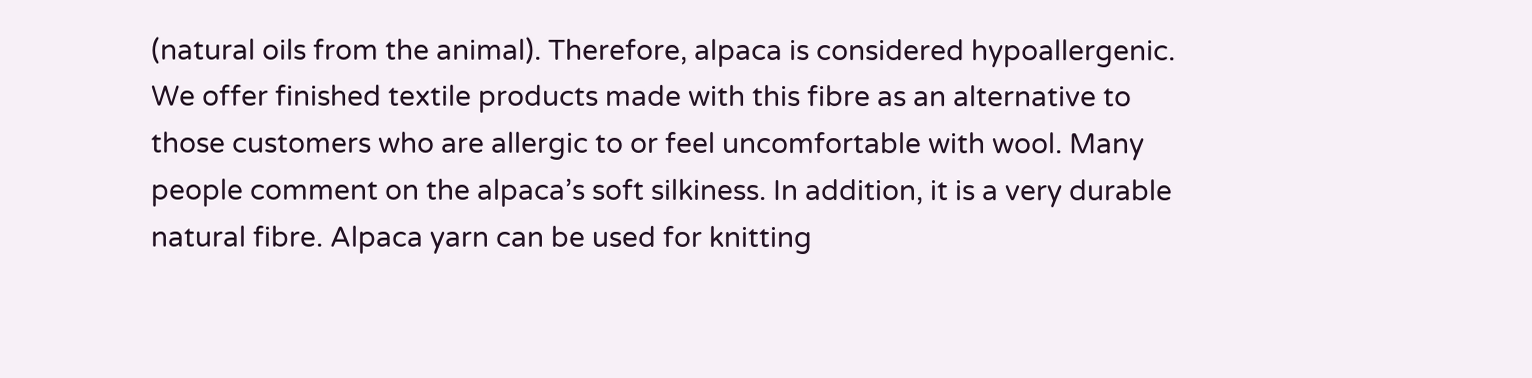(natural oils from the animal). Therefore, alpaca is considered hypoallergenic. We offer finished textile products made with this fibre as an alternative to those customers who are allergic to or feel uncomfortable with wool. Many people comment on the alpaca’s soft silkiness. In addition, it is a very durable natural fibre. Alpaca yarn can be used for knitting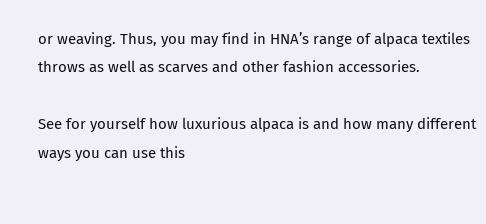or weaving. Thus, you may find in HNA’s range of alpaca textiles throws as well as scarves and other fashion accessories.

See for yourself how luxurious alpaca is and how many different ways you can use this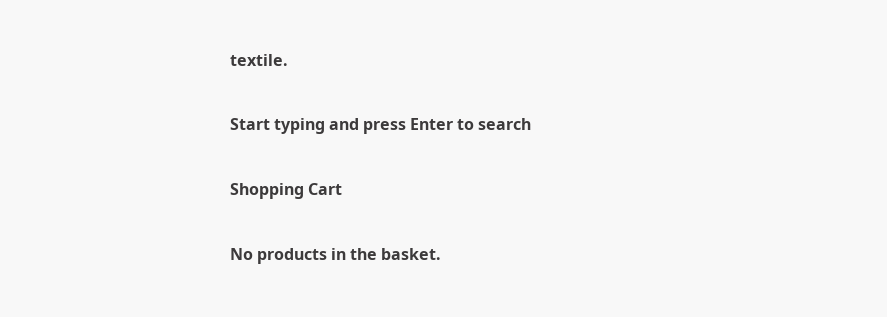textile.

Start typing and press Enter to search

Shopping Cart

No products in the basket.